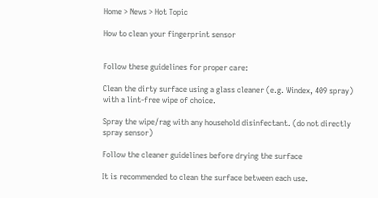Home > News > Hot Topic

How to clean your fingerprint sensor


Follow these guidelines for proper care:

Clean the dirty surface using a glass cleaner (e.g. Windex, 409 spray) with a lint-free wipe of choice.

Spray the wipe/rag with any household disinfectant. (do not directly spray sensor)

Follow the cleaner guidelines before drying the surface

It is recommended to clean the surface between each use.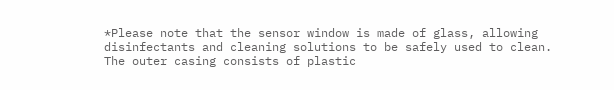*Please note that the sensor window is made of glass, allowing disinfectants and cleaning solutions to be safely used to clean. The outer casing consists of plastic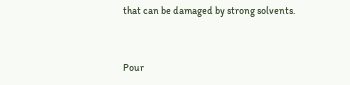that can be damaged by strong solvents.


Pour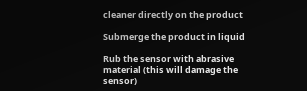cleaner directly on the product

Submerge the product in liquid

Rub the sensor with abrasive material (this will damage the sensor)